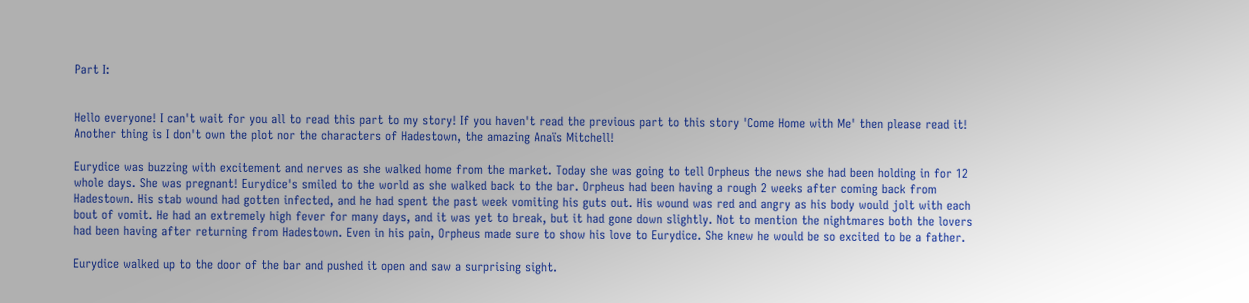Part I:


Hello everyone! I can't wait for you all to read this part to my story! If you haven't read the previous part to this story 'Come Home with Me' then please read it! Another thing is I don't own the plot nor the characters of Hadestown, the amazing Anaïs Mitchell!

Eurydice was buzzing with excitement and nerves as she walked home from the market. Today she was going to tell Orpheus the news she had been holding in for 12 whole days. She was pregnant! Eurydice's smiled to the world as she walked back to the bar. Orpheus had been having a rough 2 weeks after coming back from Hadestown. His stab wound had gotten infected, and he had spent the past week vomiting his guts out. His wound was red and angry as his body would jolt with each bout of vomit. He had an extremely high fever for many days, and it was yet to break, but it had gone down slightly. Not to mention the nightmares both the lovers had been having after returning from Hadestown. Even in his pain, Orpheus made sure to show his love to Eurydice. She knew he would be so excited to be a father.

Eurydice walked up to the door of the bar and pushed it open and saw a surprising sight.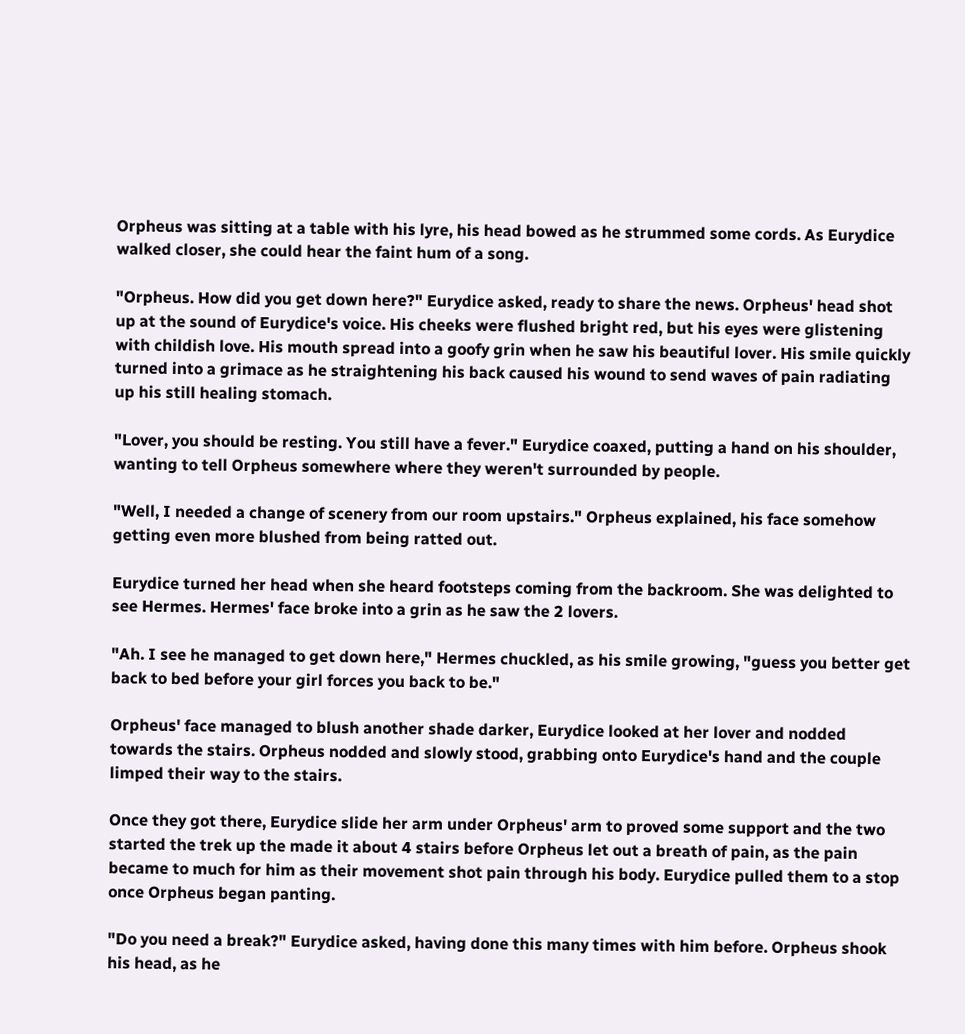Orpheus was sitting at a table with his lyre, his head bowed as he strummed some cords. As Eurydice walked closer, she could hear the faint hum of a song.

"Orpheus. How did you get down here?" Eurydice asked, ready to share the news. Orpheus' head shot up at the sound of Eurydice's voice. His cheeks were flushed bright red, but his eyes were glistening with childish love. His mouth spread into a goofy grin when he saw his beautiful lover. His smile quickly turned into a grimace as he straightening his back caused his wound to send waves of pain radiating up his still healing stomach.

"Lover, you should be resting. You still have a fever." Eurydice coaxed, putting a hand on his shoulder, wanting to tell Orpheus somewhere where they weren't surrounded by people.

"Well, I needed a change of scenery from our room upstairs." Orpheus explained, his face somehow getting even more blushed from being ratted out.

Eurydice turned her head when she heard footsteps coming from the backroom. She was delighted to see Hermes. Hermes' face broke into a grin as he saw the 2 lovers.

"Ah. I see he managed to get down here," Hermes chuckled, as his smile growing, "guess you better get back to bed before your girl forces you back to be."

Orpheus' face managed to blush another shade darker, Eurydice looked at her lover and nodded towards the stairs. Orpheus nodded and slowly stood, grabbing onto Eurydice's hand and the couple limped their way to the stairs.

Once they got there, Eurydice slide her arm under Orpheus' arm to proved some support and the two started the trek up the made it about 4 stairs before Orpheus let out a breath of pain, as the pain became to much for him as their movement shot pain through his body. Eurydice pulled them to a stop once Orpheus began panting.

"Do you need a break?" Eurydice asked, having done this many times with him before. Orpheus shook his head, as he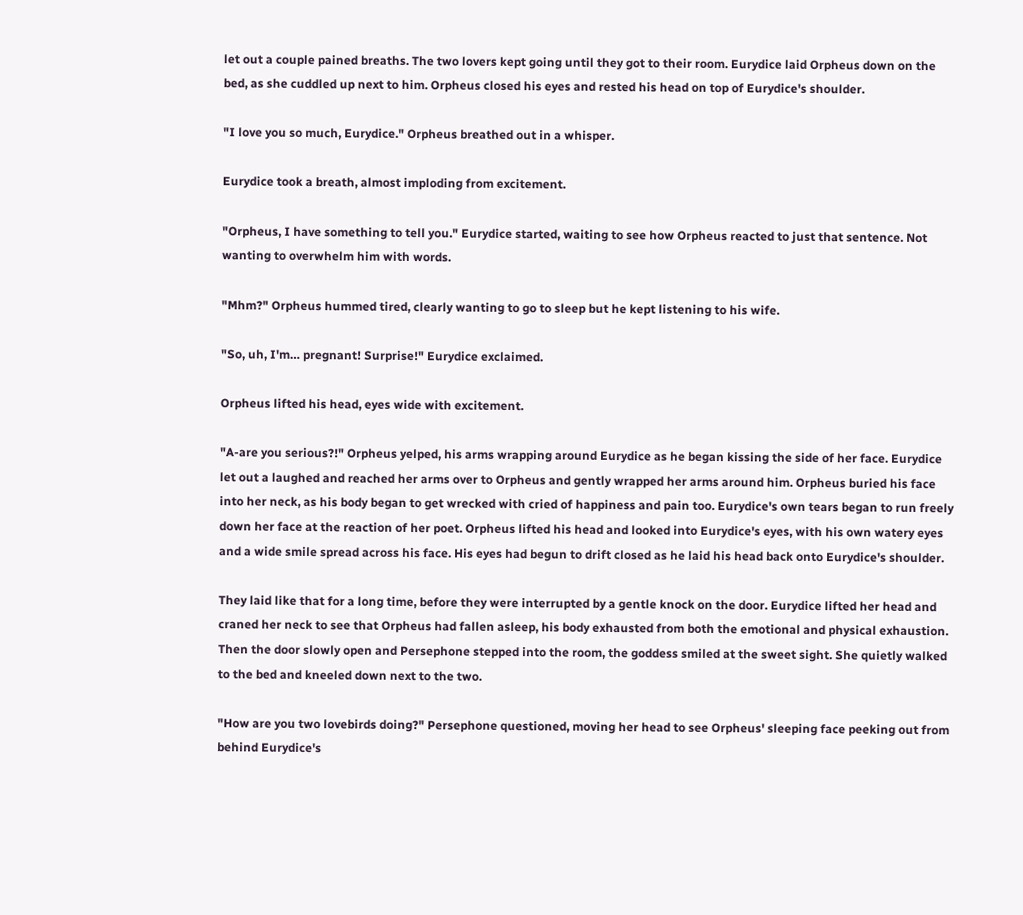let out a couple pained breaths. The two lovers kept going until they got to their room. Eurydice laid Orpheus down on the bed, as she cuddled up next to him. Orpheus closed his eyes and rested his head on top of Eurydice's shoulder.

"I love you so much, Eurydice." Orpheus breathed out in a whisper.

Eurydice took a breath, almost imploding from excitement.

"Orpheus, I have something to tell you." Eurydice started, waiting to see how Orpheus reacted to just that sentence. Not wanting to overwhelm him with words.

"Mhm?" Orpheus hummed tired, clearly wanting to go to sleep but he kept listening to his wife.

"So, uh, I'm… pregnant! Surprise!" Eurydice exclaimed.

Orpheus lifted his head, eyes wide with excitement.

"A-are you serious?!" Orpheus yelped, his arms wrapping around Eurydice as he began kissing the side of her face. Eurydice let out a laughed and reached her arms over to Orpheus and gently wrapped her arms around him. Orpheus buried his face into her neck, as his body began to get wrecked with cried of happiness and pain too. Eurydice's own tears began to run freely down her face at the reaction of her poet. Orpheus lifted his head and looked into Eurydice's eyes, with his own watery eyes and a wide smile spread across his face. His eyes had begun to drift closed as he laid his head back onto Eurydice's shoulder.

They laid like that for a long time, before they were interrupted by a gentle knock on the door. Eurydice lifted her head and craned her neck to see that Orpheus had fallen asleep, his body exhausted from both the emotional and physical exhaustion. Then the door slowly open and Persephone stepped into the room, the goddess smiled at the sweet sight. She quietly walked to the bed and kneeled down next to the two.

"How are you two lovebirds doing?" Persephone questioned, moving her head to see Orpheus' sleeping face peeking out from behind Eurydice's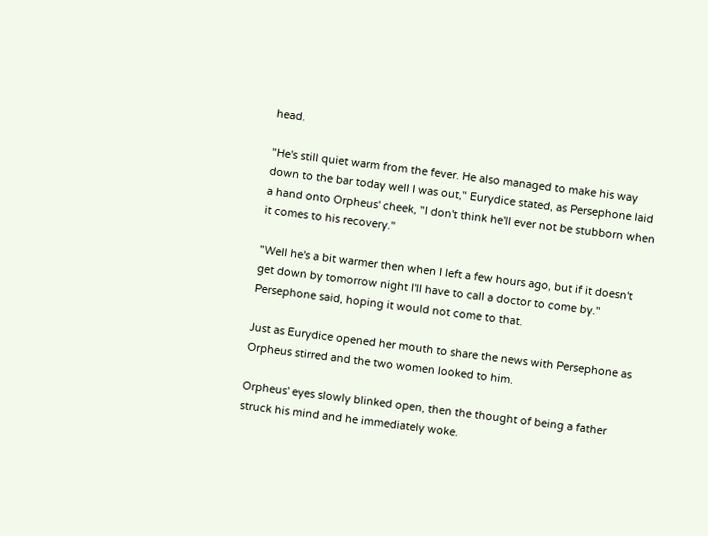head.

"He's still quiet warm from the fever. He also managed to make his way down to the bar today well I was out," Eurydice stated, as Persephone laid a hand onto Orpheus' cheek, "I don't think he'll ever not be stubborn when it comes to his recovery."

"Well he's a bit warmer then when I left a few hours ago, but if it doesn't get down by tomorrow night I'll have to call a doctor to come by." Persephone said, hoping it would not come to that.

Just as Eurydice opened her mouth to share the news with Persephone as Orpheus stirred and the two women looked to him.

Orpheus' eyes slowly blinked open, then the thought of being a father struck his mind and he immediately woke.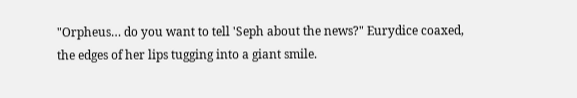"Orpheus… do you want to tell 'Seph about the news?" Eurydice coaxed, the edges of her lips tugging into a giant smile.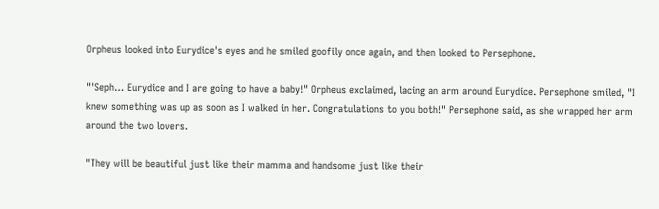Orpheus looked into Eurydice's eyes and he smiled goofily once again, and then looked to Persephone.

"'Seph… Eurydice and I are going to have a baby!" Orpheus exclaimed, lacing an arm around Eurydice. Persephone smiled, "I knew something was up as soon as I walked in her. Congratulations to you both!" Persephone said, as she wrapped her arm around the two lovers.

"They will be beautiful just like their mamma and handsome just like their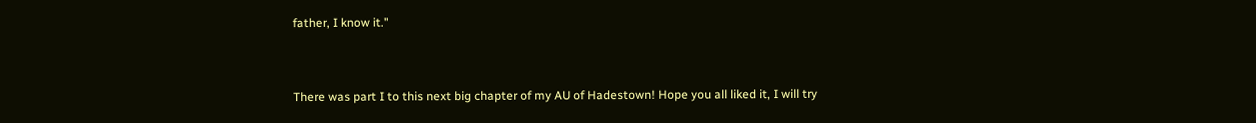father, I know it."


There was part I to this next big chapter of my AU of Hadestown! Hope you all liked it, I will try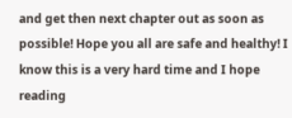and get then next chapter out as soon as possible! Hope you all are safe and healthy! I know this is a very hard time and I hope reading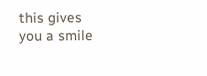this gives you a smile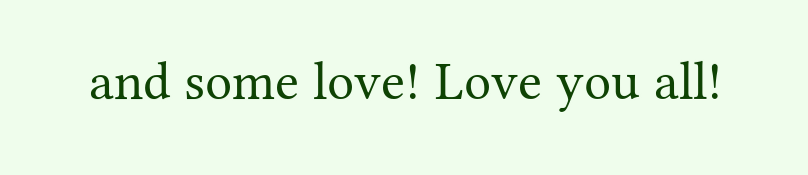and some love! Love you all!